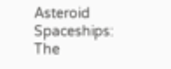Asteroid Spaceships: The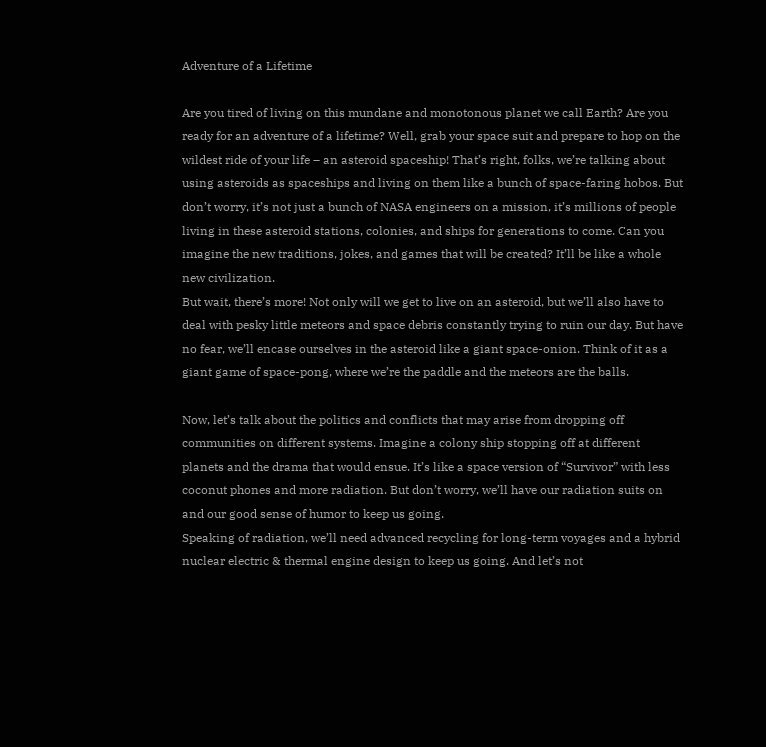Adventure of a Lifetime

Are you tired of living on this mundane and monotonous planet we call Earth? Are you ready for an adventure of a lifetime? Well, grab your space suit and prepare to hop on the wildest ride of your life – an asteroid spaceship! That’s right, folks, we’re talking about using asteroids as spaceships and living on them like a bunch of space-faring hobos. But don’t worry, it’s not just a bunch of NASA engineers on a mission, it’s millions of people living in these asteroid stations, colonies, and ships for generations to come. Can you imagine the new traditions, jokes, and games that will be created? It’ll be like a whole new civilization.
But wait, there’s more! Not only will we get to live on an asteroid, but we’ll also have to deal with pesky little meteors and space debris constantly trying to ruin our day. But have no fear, we’ll encase ourselves in the asteroid like a giant space-onion. Think of it as a giant game of space-pong, where we’re the paddle and the meteors are the balls.

Now, let’s talk about the politics and conflicts that may arise from dropping off communities on different systems. Imagine a colony ship stopping off at different planets and the drama that would ensue. It’s like a space version of “Survivor” with less coconut phones and more radiation. But don’t worry, we’ll have our radiation suits on and our good sense of humor to keep us going.
Speaking of radiation, we’ll need advanced recycling for long-term voyages and a hybrid nuclear electric & thermal engine design to keep us going. And let’s not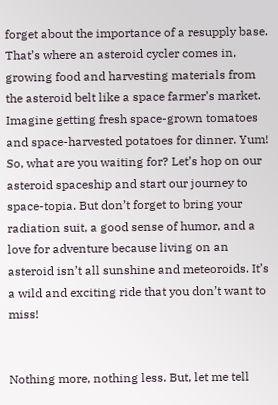forget about the importance of a resupply base. That’s where an asteroid cycler comes in, growing food and harvesting materials from the asteroid belt like a space farmer’s market. Imagine getting fresh space-grown tomatoes and space-harvested potatoes for dinner. Yum!
So, what are you waiting for? Let’s hop on our asteroid spaceship and start our journey to space-topia. But don’t forget to bring your radiation suit, a good sense of humor, and a love for adventure because living on an asteroid isn’t all sunshine and meteoroids. It’s a wild and exciting ride that you don’t want to miss!


Nothing more, nothing less. But, let me tell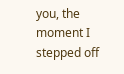you, the moment I stepped off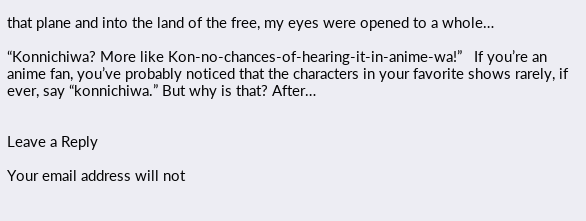that plane and into the land of the free, my eyes were opened to a whole…

“Konnichiwa? More like Kon-no-chances-of-hearing-it-in-anime-wa!”   If you’re an anime fan, you’ve probably noticed that the characters in your favorite shows rarely, if ever, say “konnichiwa.” But why is that? After…


Leave a Reply

Your email address will not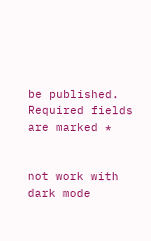be published. Required fields are marked *


not work with dark mode